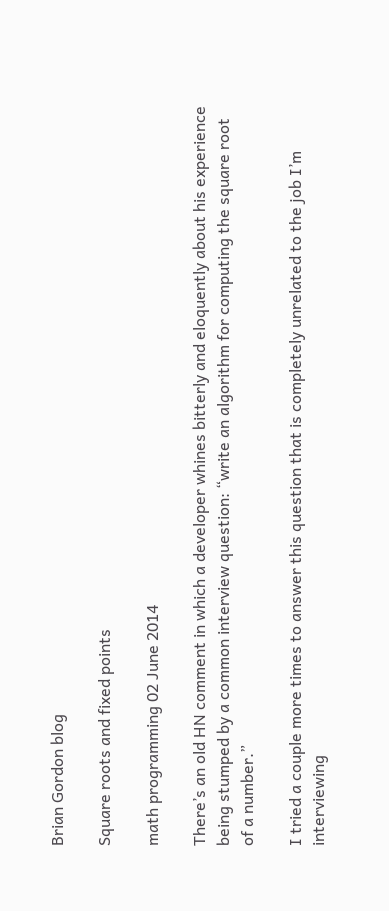Brian Gordon blog

Square roots and fixed points

math programming 02 June 2014

There’s an old HN comment in which a developer whines bitterly and eloquently about his experience being stumped by a common interview question: “write an algorithm for computing the square root of a number.”

I tried a couple more times to answer this question that is completely unrelated to the job I’m interviewing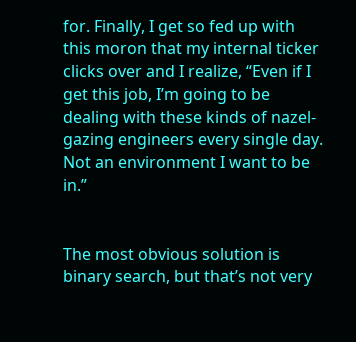for. Finally, I get so fed up with this moron that my internal ticker clicks over and I realize, “Even if I get this job, I’m going to be dealing with these kinds of nazel-gazing engineers every single day. Not an environment I want to be in.”


The most obvious solution is binary search, but that’s not very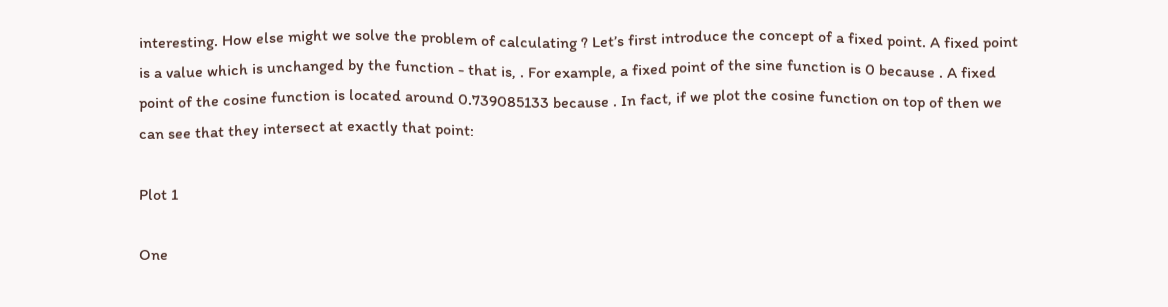interesting. How else might we solve the problem of calculating ? Let’s first introduce the concept of a fixed point. A fixed point is a value which is unchanged by the function - that is, . For example, a fixed point of the sine function is 0 because . A fixed point of the cosine function is located around 0.739085133 because . In fact, if we plot the cosine function on top of then we can see that they intersect at exactly that point:

Plot 1

One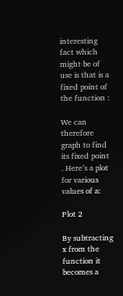interesting fact which might be of use is that is a fixed point of the function :

We can therefore graph to find its fixed point . Here’s a plot for various values of a:

Plot 2

By subtracting x from the function it becomes a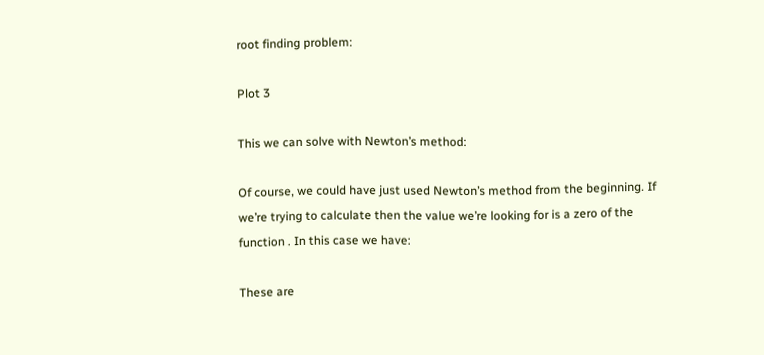root finding problem:

Plot 3

This we can solve with Newton’s method:

Of course, we could have just used Newton’s method from the beginning. If we’re trying to calculate then the value we’re looking for is a zero of the function . In this case we have:

These are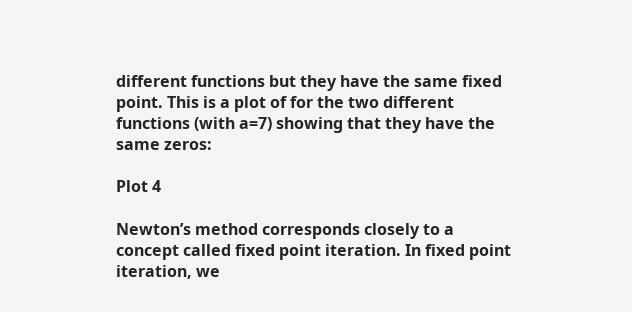different functions but they have the same fixed point. This is a plot of for the two different functions (with a=7) showing that they have the same zeros:

Plot 4

Newton’s method corresponds closely to a concept called fixed point iteration. In fixed point iteration, we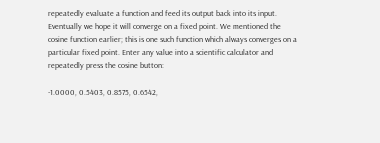repeatedly evaluate a function and feed its output back into its input. Eventually we hope it will converge on a fixed point. We mentioned the cosine function earlier; this is one such function which always converges on a particular fixed point. Enter any value into a scientific calculator and repeatedly press the cosine button:

-1.0000, 0.5403, 0.8575, 0.6542,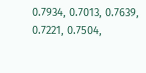0.7934, 0.7013, 0.7639, 0.7221, 0.7504,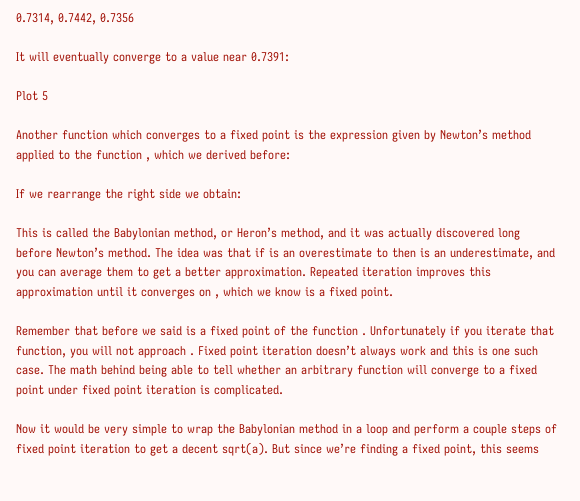0.7314, 0.7442, 0.7356

It will eventually converge to a value near 0.7391:

Plot 5

Another function which converges to a fixed point is the expression given by Newton’s method applied to the function , which we derived before:

If we rearrange the right side we obtain:

This is called the Babylonian method, or Heron’s method, and it was actually discovered long before Newton’s method. The idea was that if is an overestimate to then is an underestimate, and you can average them to get a better approximation. Repeated iteration improves this approximation until it converges on , which we know is a fixed point.

Remember that before we said is a fixed point of the function . Unfortunately if you iterate that function, you will not approach . Fixed point iteration doesn’t always work and this is one such case. The math behind being able to tell whether an arbitrary function will converge to a fixed point under fixed point iteration is complicated.

Now it would be very simple to wrap the Babylonian method in a loop and perform a couple steps of fixed point iteration to get a decent sqrt(a). But since we’re finding a fixed point, this seems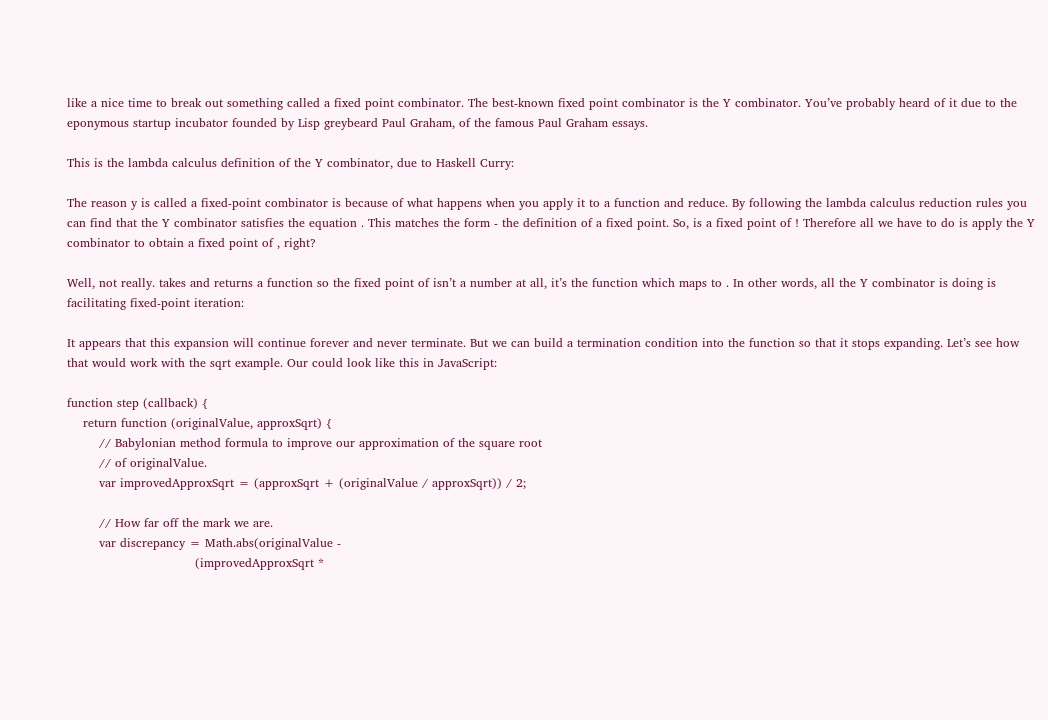like a nice time to break out something called a fixed point combinator. The best-known fixed point combinator is the Y combinator. You’ve probably heard of it due to the eponymous startup incubator founded by Lisp greybeard Paul Graham, of the famous Paul Graham essays.

This is the lambda calculus definition of the Y combinator, due to Haskell Curry:

The reason y is called a fixed-point combinator is because of what happens when you apply it to a function and reduce. By following the lambda calculus reduction rules you can find that the Y combinator satisfies the equation . This matches the form - the definition of a fixed point. So, is a fixed point of ! Therefore all we have to do is apply the Y combinator to obtain a fixed point of , right?

Well, not really. takes and returns a function so the fixed point of isn’t a number at all, it’s the function which maps to . In other words, all the Y combinator is doing is facilitating fixed-point iteration:

It appears that this expansion will continue forever and never terminate. But we can build a termination condition into the function so that it stops expanding. Let’s see how that would work with the sqrt example. Our could look like this in JavaScript:

function step (callback) {
    return function (originalValue, approxSqrt) {
        // Babylonian method formula to improve our approximation of the square root
        // of originalValue.
        var improvedApproxSqrt = (approxSqrt + (originalValue / approxSqrt)) / 2;

        // How far off the mark we are.
        var discrepancy = Math.abs(originalValue -
                                (improvedApproxSqrt *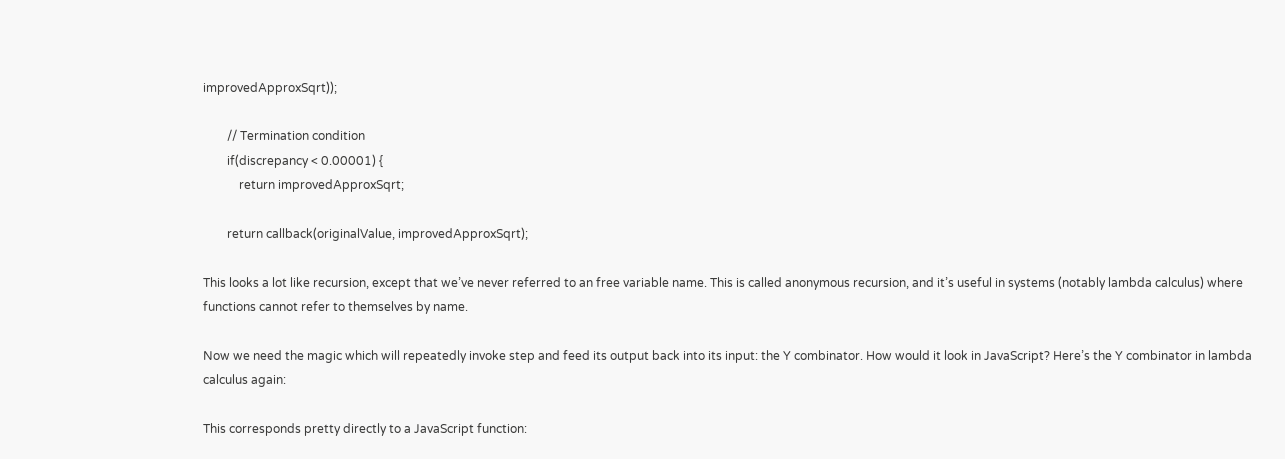improvedApproxSqrt));

        // Termination condition
        if(discrepancy < 0.00001) {
            return improvedApproxSqrt;

        return callback(originalValue, improvedApproxSqrt);

This looks a lot like recursion, except that we’ve never referred to an free variable name. This is called anonymous recursion, and it’s useful in systems (notably lambda calculus) where functions cannot refer to themselves by name.

Now we need the magic which will repeatedly invoke step and feed its output back into its input: the Y combinator. How would it look in JavaScript? Here’s the Y combinator in lambda calculus again:

This corresponds pretty directly to a JavaScript function: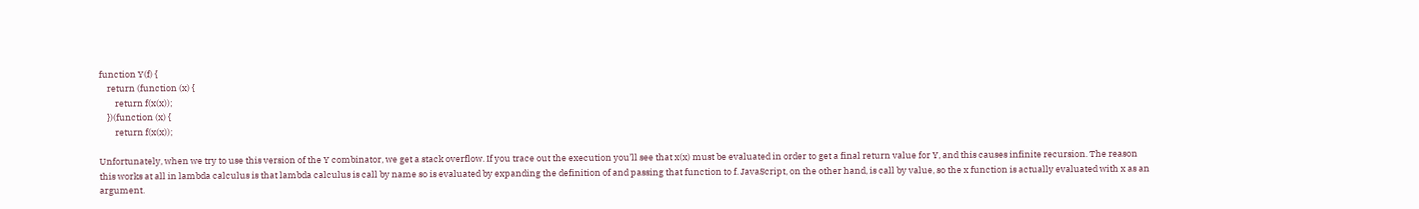function Y(f) {
    return (function (x) {
        return f(x(x));
    })(function (x) {
        return f(x(x));

Unfortunately, when we try to use this version of the Y combinator, we get a stack overflow. If you trace out the execution you’ll see that x(x) must be evaluated in order to get a final return value for Y, and this causes infinite recursion. The reason this works at all in lambda calculus is that lambda calculus is call by name so is evaluated by expanding the definition of and passing that function to f. JavaScript, on the other hand, is call by value, so the x function is actually evaluated with x as an argument.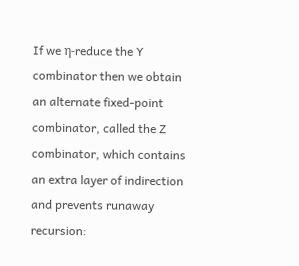If we η-reduce the Y combinator then we obtain an alternate fixed-point combinator, called the Z combinator, which contains an extra layer of indirection and prevents runaway recursion: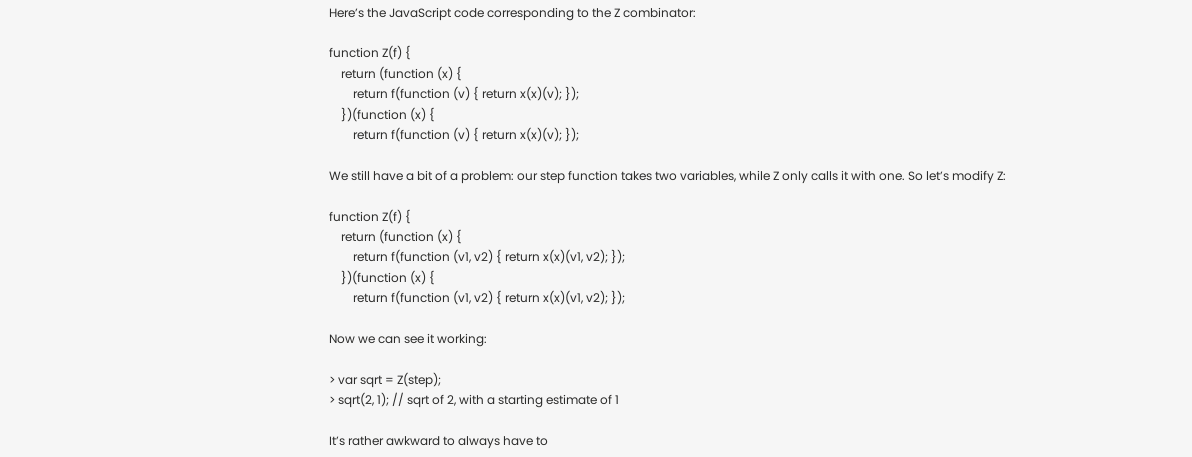Here’s the JavaScript code corresponding to the Z combinator:

function Z(f) {
    return (function (x) {
        return f(function (v) { return x(x)(v); });
    })(function (x) {
        return f(function (v) { return x(x)(v); });

We still have a bit of a problem: our step function takes two variables, while Z only calls it with one. So let’s modify Z:

function Z(f) {
    return (function (x) {
        return f(function (v1, v2) { return x(x)(v1, v2); });
    })(function (x) {
        return f(function (v1, v2) { return x(x)(v1, v2); });

Now we can see it working:

> var sqrt = Z(step);
> sqrt(2, 1); // sqrt of 2, with a starting estimate of 1

It’s rather awkward to always have to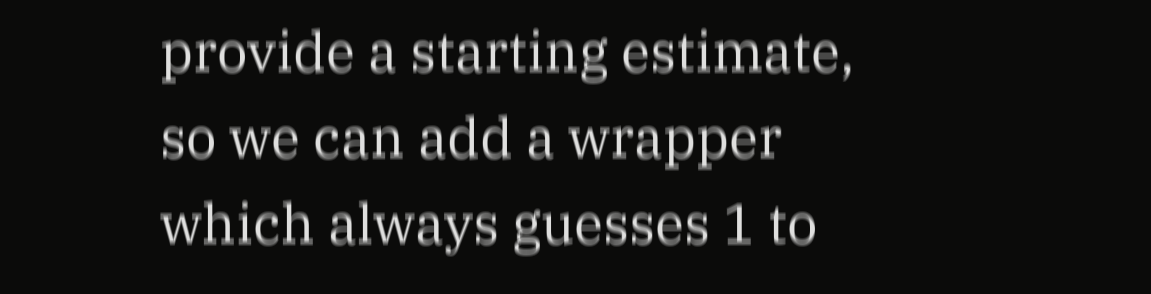provide a starting estimate, so we can add a wrapper which always guesses 1 to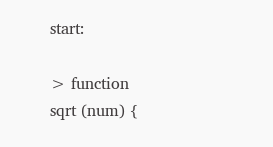start:

> function sqrt (num) {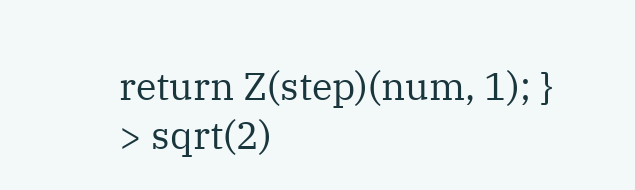return Z(step)(num, 1); }
> sqrt(2)